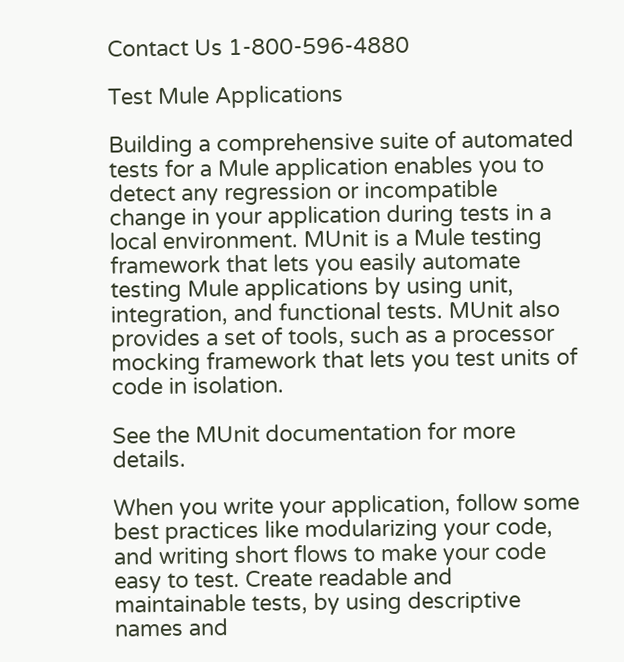Contact Us 1-800-596-4880

Test Mule Applications

Building a comprehensive suite of automated tests for a Mule application enables you to detect any regression or incompatible change in your application during tests in a local environment. MUnit is a Mule testing framework that lets you easily automate testing Mule applications by using unit, integration, and functional tests. MUnit also provides a set of tools, such as a processor mocking framework that lets you test units of code in isolation.

See the MUnit documentation for more details.

When you write your application, follow some best practices like modularizing your code, and writing short flows to make your code easy to test. Create readable and maintainable tests, by using descriptive names and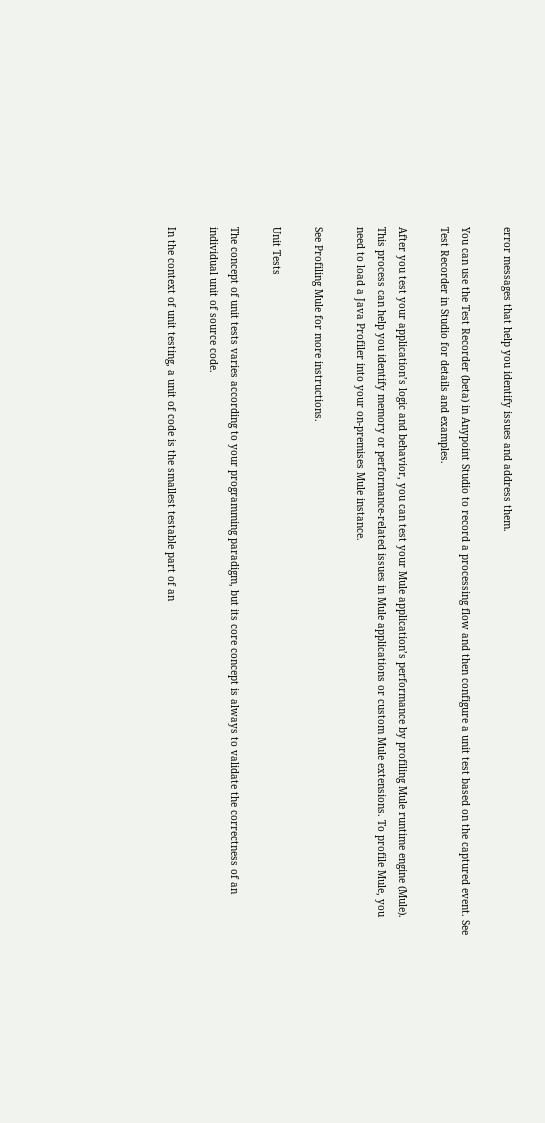error messages that help you identify issues and address them.

You can use the Test Recorder (beta) in Anypoint Studio to record a processing flow and then configure a unit test based on the captured event. See Test Recorder in Studio for details and examples.

After you test your application’s logic and behavior, you can test your Mule application’s performance by profiling Mule runtime engine (Mule). This process can help you identify memory or performance-related issues in Mule applications or custom Mule extensions. To profile Mule, you need to load a Java Profiler into your on-premises Mule instance.

See Profiling Mule for more instructions.

Unit Tests

The concept of unit tests varies according to your programming paradigm, but its core concept is always to validate the correctness of an individual unit of source code.

In the context of unit testing, a unit of code is the smallest testable part of an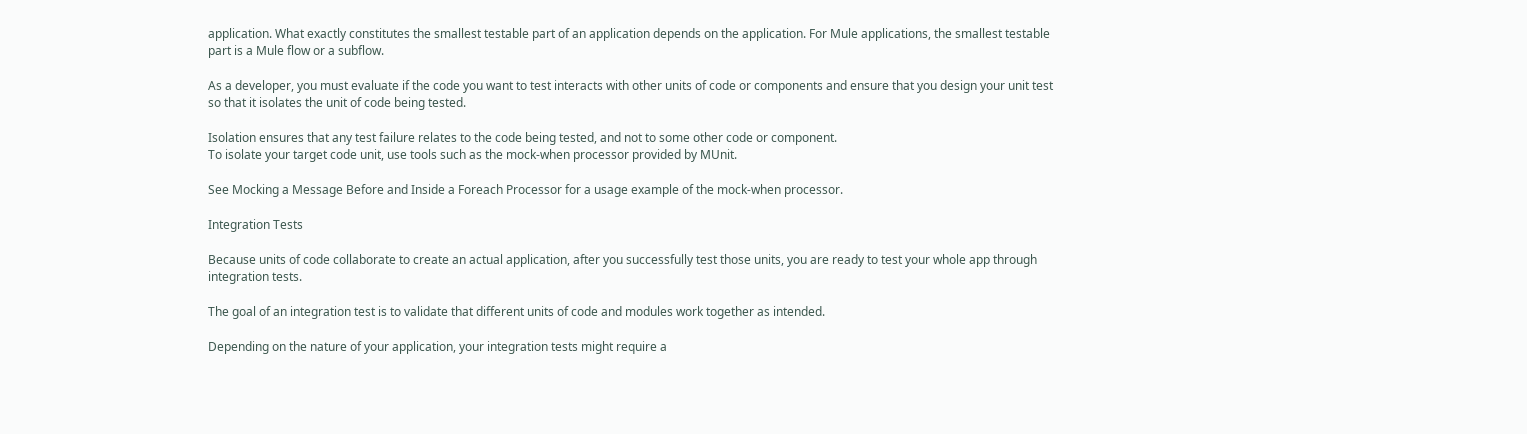application. What exactly constitutes the smallest testable part of an application depends on the application. For Mule applications, the smallest testable part is a Mule flow or a subflow.

As a developer, you must evaluate if the code you want to test interacts with other units of code or components and ensure that you design your unit test so that it isolates the unit of code being tested.

Isolation ensures that any test failure relates to the code being tested, and not to some other code or component.
To isolate your target code unit, use tools such as the mock-when processor provided by MUnit.

See Mocking a Message Before and Inside a Foreach Processor for a usage example of the mock-when processor.

Integration Tests

Because units of code collaborate to create an actual application, after you successfully test those units, you are ready to test your whole app through integration tests.

The goal of an integration test is to validate that different units of code and modules work together as intended.

Depending on the nature of your application, your integration tests might require a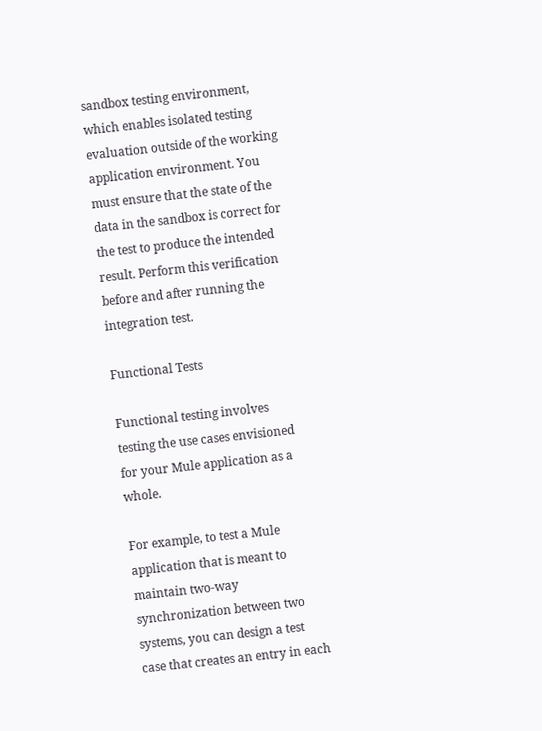sandbox testing environment, which enables isolated testing evaluation outside of the working application environment. You must ensure that the state of the data in the sandbox is correct for the test to produce the intended result. Perform this verification before and after running the integration test.

Functional Tests

Functional testing involves testing the use cases envisioned for your Mule application as a whole.

For example, to test a Mule application that is meant to maintain two-way synchronization between two systems, you can design a test case that creates an entry in each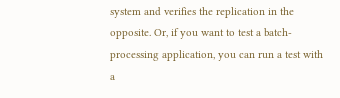system and verifies the replication in the opposite. Or, if you want to test a batch-processing application, you can run a test with a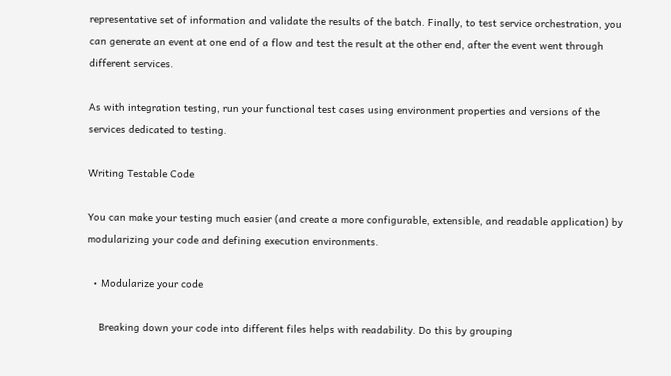representative set of information and validate the results of the batch. Finally, to test service orchestration, you can generate an event at one end of a flow and test the result at the other end, after the event went through different services.

As with integration testing, run your functional test cases using environment properties and versions of the services dedicated to testing.

Writing Testable Code

You can make your testing much easier (and create a more configurable, extensible, and readable application) by modularizing your code and defining execution environments.

  • Modularize your code

    Breaking down your code into different files helps with readability. Do this by grouping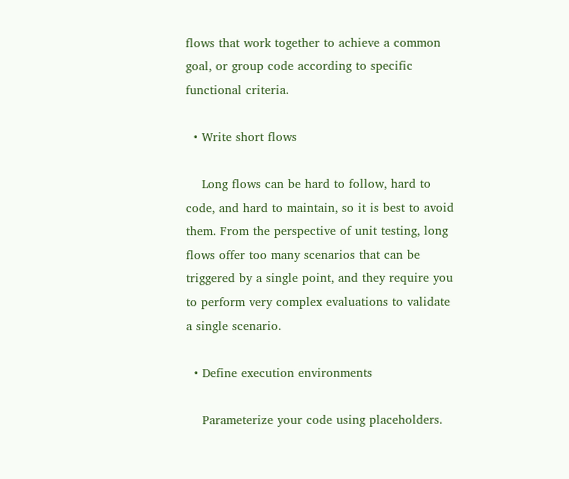flows that work together to achieve a common goal, or group code according to specific functional criteria.

  • Write short flows

    Long flows can be hard to follow, hard to code, and hard to maintain, so it is best to avoid them. From the perspective of unit testing, long flows offer too many scenarios that can be triggered by a single point, and they require you to perform very complex evaluations to validate a single scenario.

  • Define execution environments

    Parameterize your code using placeholders.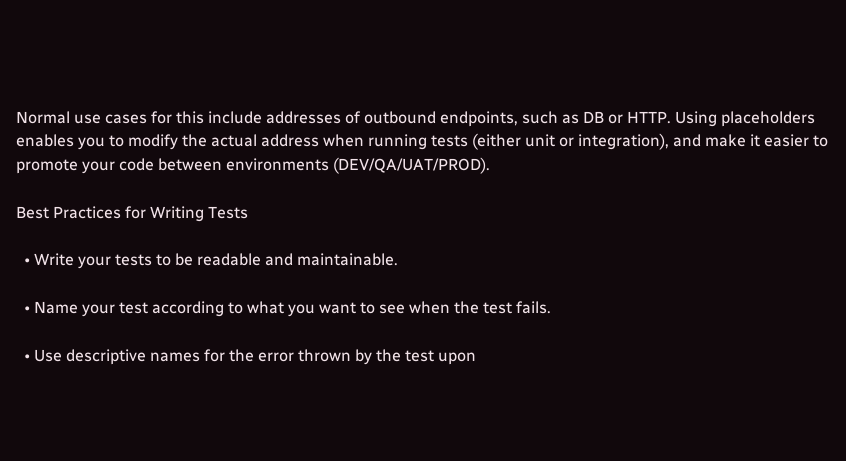Normal use cases for this include addresses of outbound endpoints, such as DB or HTTP. Using placeholders enables you to modify the actual address when running tests (either unit or integration), and make it easier to promote your code between environments (DEV/QA/UAT/PROD).

Best Practices for Writing Tests

  • Write your tests to be readable and maintainable.

  • Name your test according to what you want to see when the test fails.

  • Use descriptive names for the error thrown by the test upon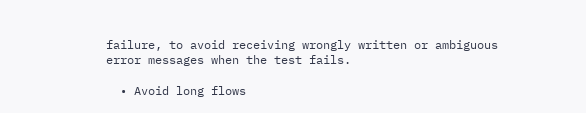failure, to avoid receiving wrongly written or ambiguous error messages when the test fails.

  • Avoid long flows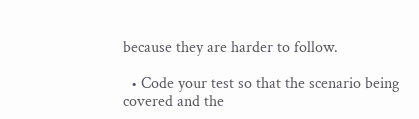because they are harder to follow.

  • Code your test so that the scenario being covered and the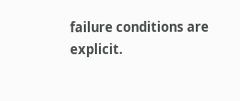failure conditions are explicit.